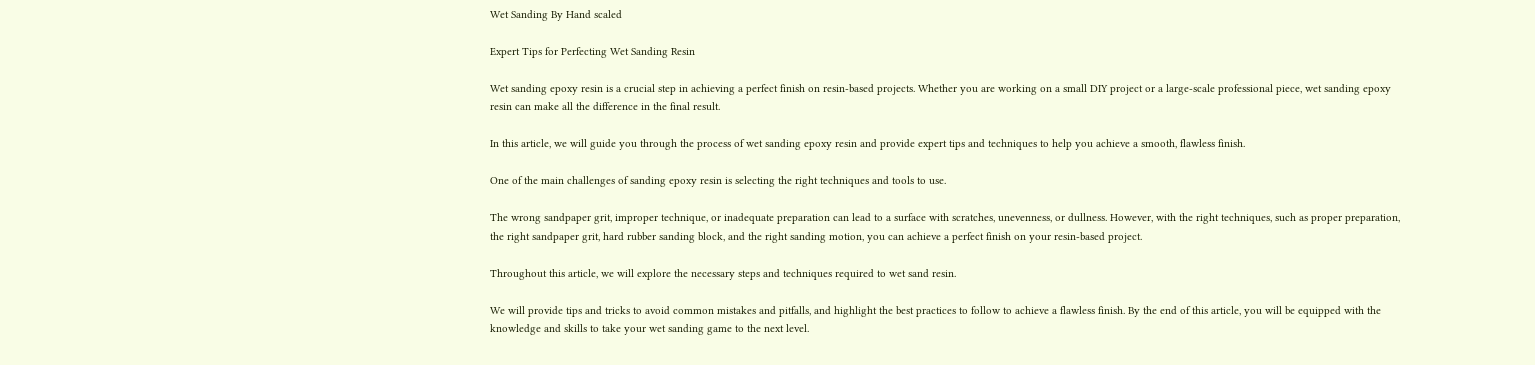Wet Sanding By Hand scaled

Expert Tips for Perfecting Wet Sanding Resin

Wet sanding epoxy resin is a crucial step in achieving a perfect finish on resin-based projects. Whether you are working on a small DIY project or a large-scale professional piece, wet sanding epoxy resin can make all the difference in the final result.

In this article, we will guide you through the process of wet sanding epoxy resin and provide expert tips and techniques to help you achieve a smooth, flawless finish.

One of the main challenges of sanding epoxy resin is selecting the right techniques and tools to use.

The wrong sandpaper grit, improper technique, or inadequate preparation can lead to a surface with scratches, unevenness, or dullness. However, with the right techniques, such as proper preparation, the right sandpaper grit, hard rubber sanding block, and the right sanding motion, you can achieve a perfect finish on your resin-based project.

Throughout this article, we will explore the necessary steps and techniques required to wet sand resin.

We will provide tips and tricks to avoid common mistakes and pitfalls, and highlight the best practices to follow to achieve a flawless finish. By the end of this article, you will be equipped with the knowledge and skills to take your wet sanding game to the next level.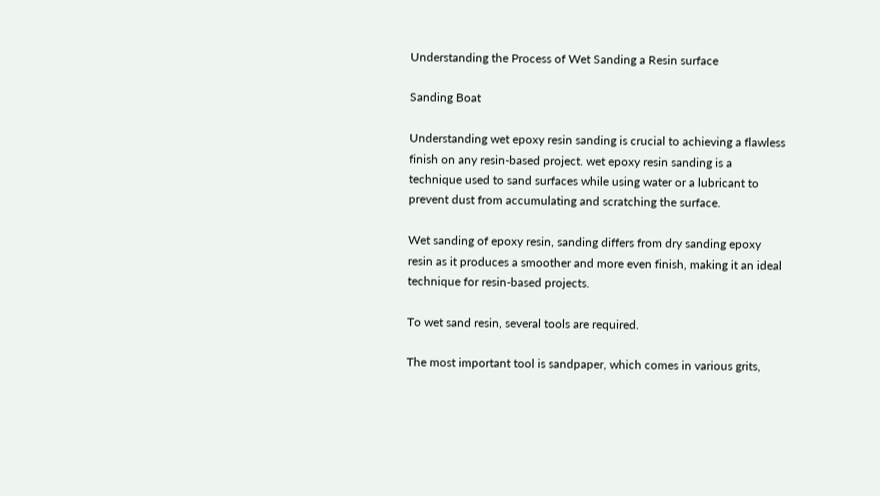Understanding the Process of Wet Sanding a Resin surface

Sanding Boat

Understanding wet epoxy resin sanding is crucial to achieving a flawless finish on any resin-based project. wet epoxy resin sanding is a technique used to sand surfaces while using water or a lubricant to prevent dust from accumulating and scratching the surface.

Wet sanding of epoxy resin, sanding differs from dry sanding epoxy resin as it produces a smoother and more even finish, making it an ideal technique for resin-based projects.

To wet sand resin, several tools are required.

The most important tool is sandpaper, which comes in various grits,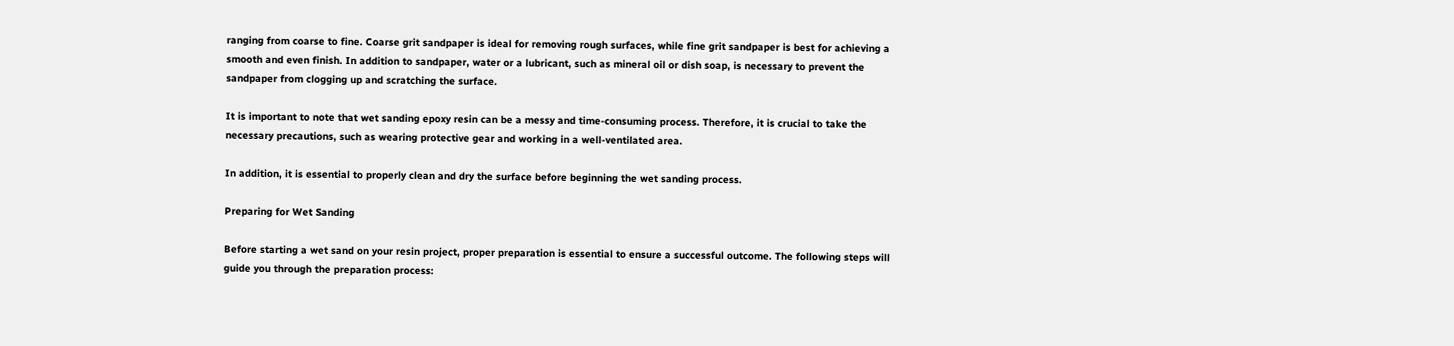ranging from coarse to fine. Coarse grit sandpaper is ideal for removing rough surfaces, while fine grit sandpaper is best for achieving a smooth and even finish. In addition to sandpaper, water or a lubricant, such as mineral oil or dish soap, is necessary to prevent the sandpaper from clogging up and scratching the surface.

It is important to note that wet sanding epoxy resin can be a messy and time-consuming process. Therefore, it is crucial to take the necessary precautions, such as wearing protective gear and working in a well-ventilated area.

In addition, it is essential to properly clean and dry the surface before beginning the wet sanding process.

Preparing for Wet Sanding

Before starting a wet sand on your resin project, proper preparation is essential to ensure a successful outcome. The following steps will guide you through the preparation process: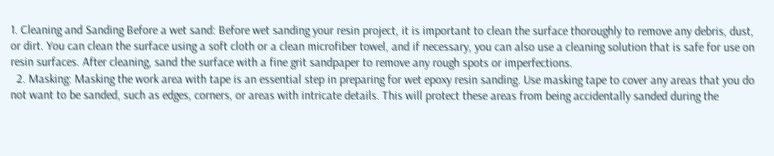1. Cleaning and Sanding Before a wet sand: Before wet sanding your resin project, it is important to clean the surface thoroughly to remove any debris, dust, or dirt. You can clean the surface using a soft cloth or a clean microfiber towel, and if necessary, you can also use a cleaning solution that is safe for use on resin surfaces. After cleaning, sand the surface with a fine grit sandpaper to remove any rough spots or imperfections.
  2. Masking: Masking the work area with tape is an essential step in preparing for wet epoxy resin sanding. Use masking tape to cover any areas that you do not want to be sanded, such as edges, corners, or areas with intricate details. This will protect these areas from being accidentally sanded during the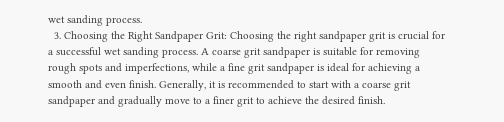wet sanding process.
  3. Choosing the Right Sandpaper Grit: Choosing the right sandpaper grit is crucial for a successful wet sanding process. A coarse grit sandpaper is suitable for removing rough spots and imperfections, while a fine grit sandpaper is ideal for achieving a smooth and even finish. Generally, it is recommended to start with a coarse grit sandpaper and gradually move to a finer grit to achieve the desired finish.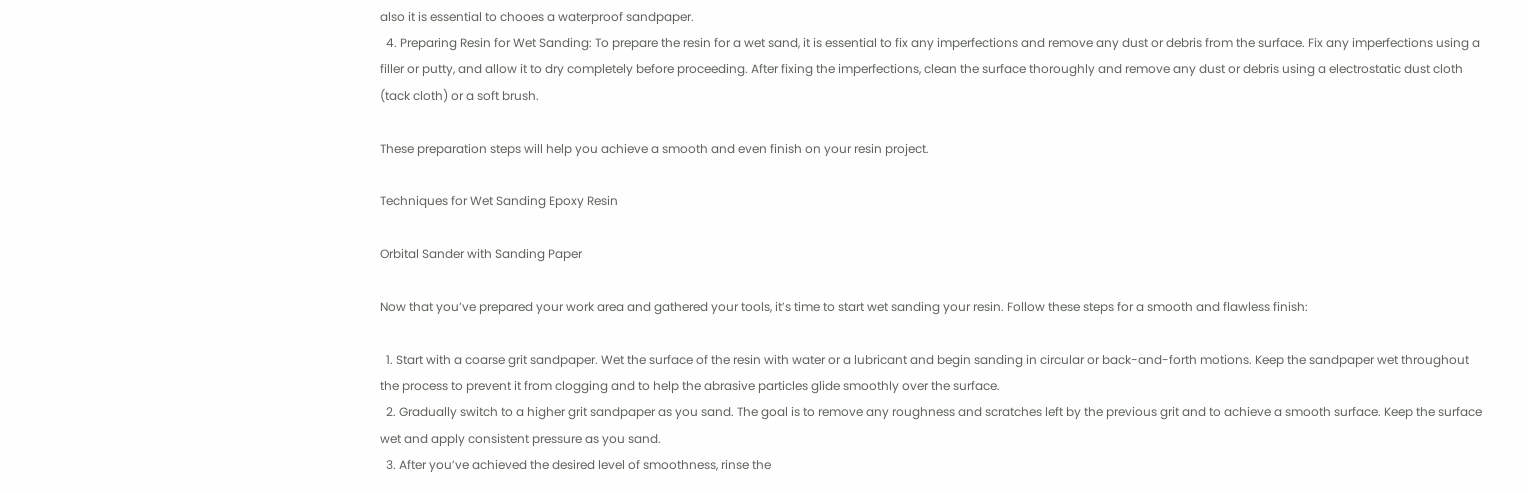also it is essential to chooes a waterproof sandpaper.
  4. Preparing Resin for Wet Sanding: To prepare the resin for a wet sand, it is essential to fix any imperfections and remove any dust or debris from the surface. Fix any imperfections using a filler or putty, and allow it to dry completely before proceeding. After fixing the imperfections, clean the surface thoroughly and remove any dust or debris using a electrostatic dust cloth (tack cloth) or a soft brush.

These preparation steps will help you achieve a smooth and even finish on your resin project.

Techniques for Wet Sanding Epoxy Resin

Orbital Sander with Sanding Paper

Now that you’ve prepared your work area and gathered your tools, it’s time to start wet sanding your resin. Follow these steps for a smooth and flawless finish:

  1. Start with a coarse grit sandpaper. Wet the surface of the resin with water or a lubricant and begin sanding in circular or back-and-forth motions. Keep the sandpaper wet throughout the process to prevent it from clogging and to help the abrasive particles glide smoothly over the surface.
  2. Gradually switch to a higher grit sandpaper as you sand. The goal is to remove any roughness and scratches left by the previous grit and to achieve a smooth surface. Keep the surface wet and apply consistent pressure as you sand.
  3. After you’ve achieved the desired level of smoothness, rinse the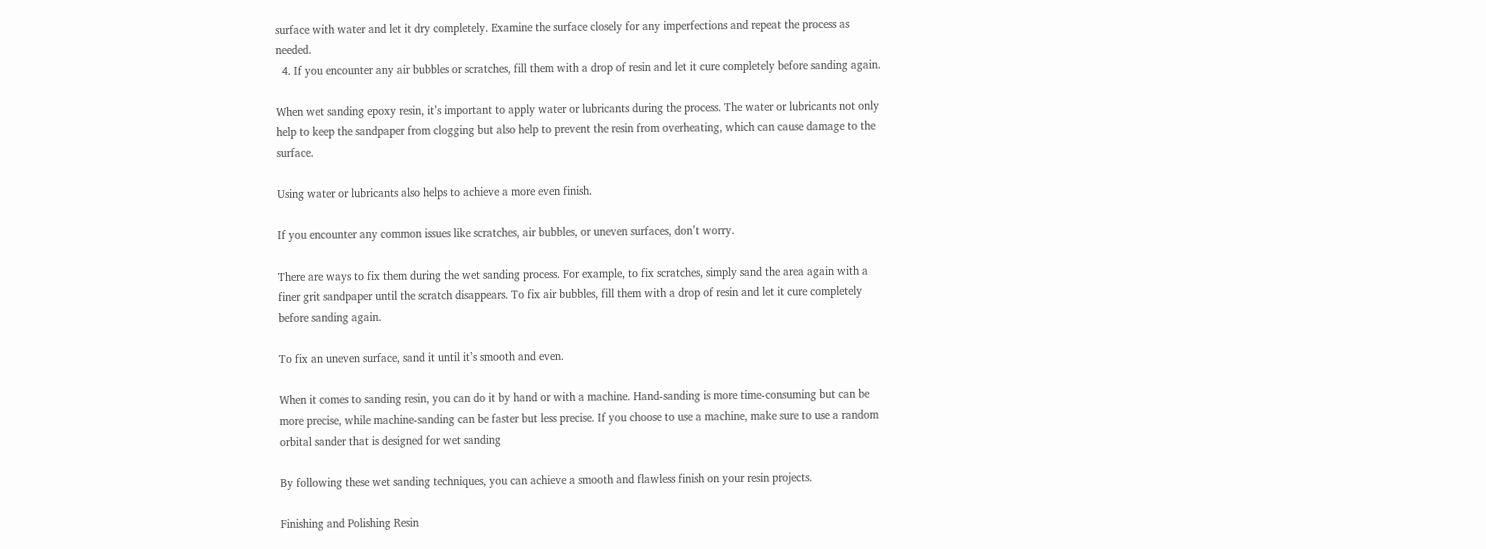surface with water and let it dry completely. Examine the surface closely for any imperfections and repeat the process as needed.
  4. If you encounter any air bubbles or scratches, fill them with a drop of resin and let it cure completely before sanding again.

When wet sanding epoxy resin, it’s important to apply water or lubricants during the process. The water or lubricants not only help to keep the sandpaper from clogging but also help to prevent the resin from overheating, which can cause damage to the surface.

Using water or lubricants also helps to achieve a more even finish.

If you encounter any common issues like scratches, air bubbles, or uneven surfaces, don’t worry.

There are ways to fix them during the wet sanding process. For example, to fix scratches, simply sand the area again with a finer grit sandpaper until the scratch disappears. To fix air bubbles, fill them with a drop of resin and let it cure completely before sanding again.

To fix an uneven surface, sand it until it’s smooth and even.

When it comes to sanding resin, you can do it by hand or with a machine. Hand-sanding is more time-consuming but can be more precise, while machine-sanding can be faster but less precise. If you choose to use a machine, make sure to use a random orbital sander that is designed for wet sanding

By following these wet sanding techniques, you can achieve a smooth and flawless finish on your resin projects.

Finishing and Polishing Resin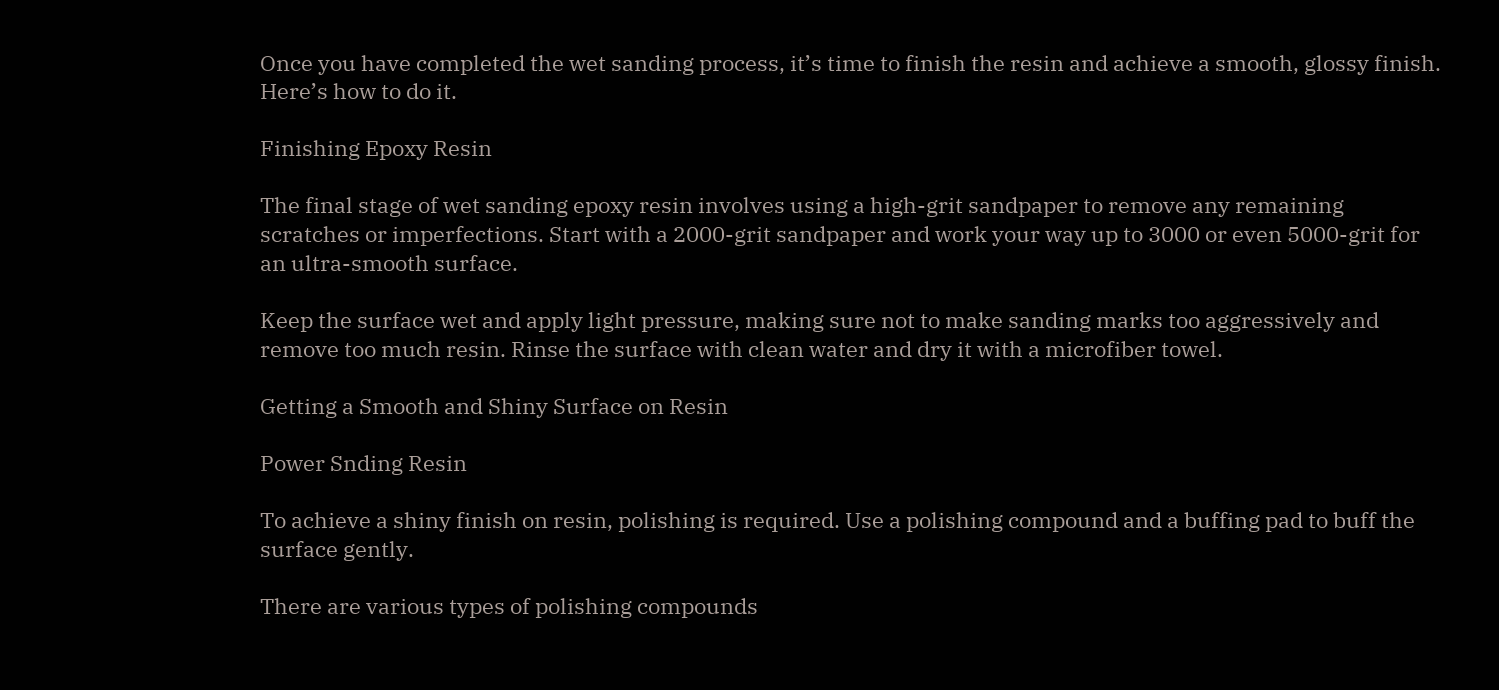Once you have completed the wet sanding process, it’s time to finish the resin and achieve a smooth, glossy finish. Here’s how to do it.

Finishing Epoxy Resin

The final stage of wet sanding epoxy resin involves using a high-grit sandpaper to remove any remaining scratches or imperfections. Start with a 2000-grit sandpaper and work your way up to 3000 or even 5000-grit for an ultra-smooth surface.

Keep the surface wet and apply light pressure, making sure not to make sanding marks too aggressively and remove too much resin. Rinse the surface with clean water and dry it with a microfiber towel.

Getting a Smooth and Shiny Surface on Resin

Power Snding Resin

To achieve a shiny finish on resin, polishing is required. Use a polishing compound and a buffing pad to buff the surface gently.

There are various types of polishing compounds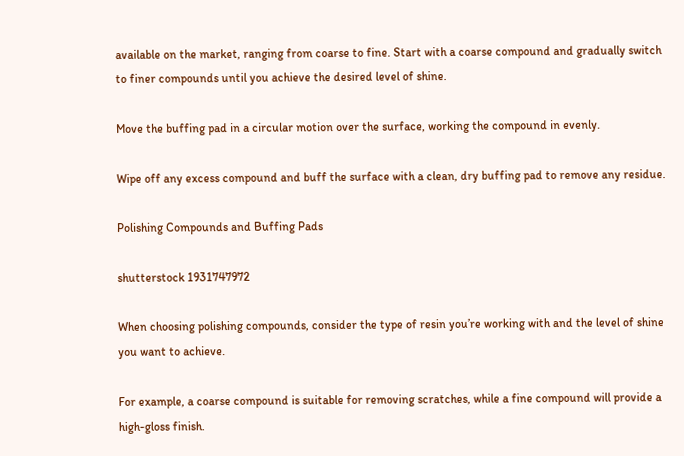available on the market, ranging from coarse to fine. Start with a coarse compound and gradually switch to finer compounds until you achieve the desired level of shine.

Move the buffing pad in a circular motion over the surface, working the compound in evenly.

Wipe off any excess compound and buff the surface with a clean, dry buffing pad to remove any residue.

Polishing Compounds and Buffing Pads

shutterstock 1931747972

When choosing polishing compounds, consider the type of resin you’re working with and the level of shine you want to achieve.

For example, a coarse compound is suitable for removing scratches, while a fine compound will provide a high-gloss finish.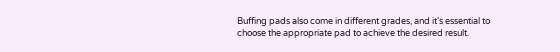Buffing pads also come in different grades, and it’s essential to choose the appropriate pad to achieve the desired result.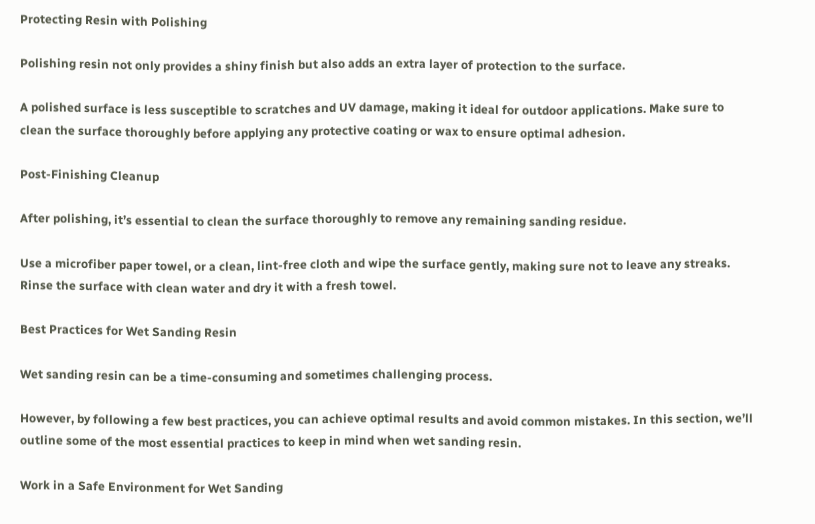Protecting Resin with Polishing

Polishing resin not only provides a shiny finish but also adds an extra layer of protection to the surface.

A polished surface is less susceptible to scratches and UV damage, making it ideal for outdoor applications. Make sure to clean the surface thoroughly before applying any protective coating or wax to ensure optimal adhesion.

Post-Finishing Cleanup

After polishing, it’s essential to clean the surface thoroughly to remove any remaining sanding residue.

Use a microfiber paper towel, or a clean, lint-free cloth and wipe the surface gently, making sure not to leave any streaks. Rinse the surface with clean water and dry it with a fresh towel.

Best Practices for Wet Sanding Resin

Wet sanding resin can be a time-consuming and sometimes challenging process.

However, by following a few best practices, you can achieve optimal results and avoid common mistakes. In this section, we’ll outline some of the most essential practices to keep in mind when wet sanding resin.

Work in a Safe Environment for Wet Sanding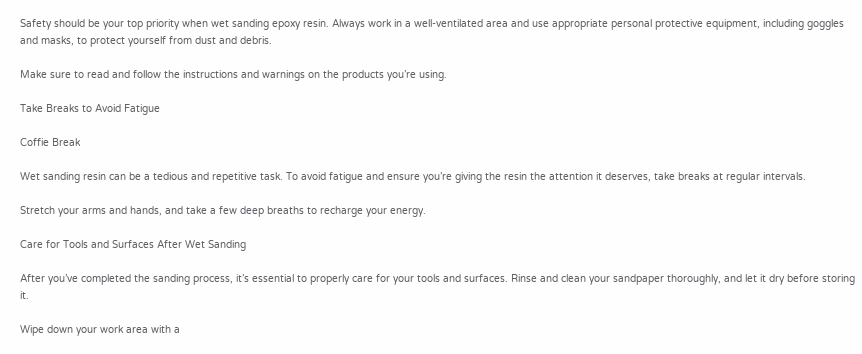Safety should be your top priority when wet sanding epoxy resin. Always work in a well-ventilated area and use appropriate personal protective equipment, including goggles and masks, to protect yourself from dust and debris.

Make sure to read and follow the instructions and warnings on the products you’re using.

Take Breaks to Avoid Fatigue

Coffie Break

Wet sanding resin can be a tedious and repetitive task. To avoid fatigue and ensure you’re giving the resin the attention it deserves, take breaks at regular intervals.

Stretch your arms and hands, and take a few deep breaths to recharge your energy.

Care for Tools and Surfaces After Wet Sanding

After you’ve completed the sanding process, it’s essential to properly care for your tools and surfaces. Rinse and clean your sandpaper thoroughly, and let it dry before storing it.

Wipe down your work area with a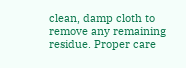clean, damp cloth to remove any remaining residue. Proper care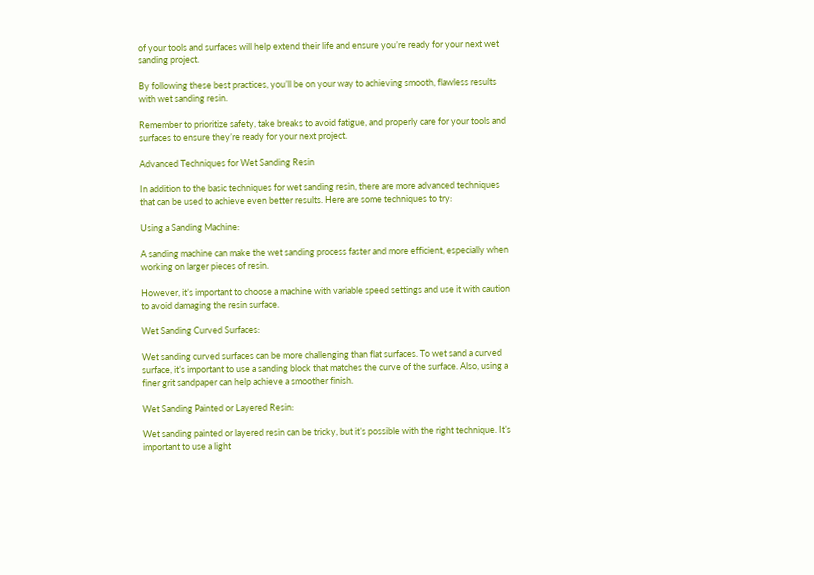of your tools and surfaces will help extend their life and ensure you’re ready for your next wet sanding project.

By following these best practices, you’ll be on your way to achieving smooth, flawless results with wet sanding resin.

Remember to prioritize safety, take breaks to avoid fatigue, and properly care for your tools and surfaces to ensure they’re ready for your next project.

Advanced Techniques for Wet Sanding Resin

In addition to the basic techniques for wet sanding resin, there are more advanced techniques that can be used to achieve even better results. Here are some techniques to try:

Using a Sanding Machine:

A sanding machine can make the wet sanding process faster and more efficient, especially when working on larger pieces of resin.

However, it’s important to choose a machine with variable speed settings and use it with caution to avoid damaging the resin surface.

Wet Sanding Curved Surfaces:

Wet sanding curved surfaces can be more challenging than flat surfaces. To wet sand a curved surface, it’s important to use a sanding block that matches the curve of the surface. Also, using a finer grit sandpaper can help achieve a smoother finish.

Wet Sanding Painted or Layered Resin:

Wet sanding painted or layered resin can be tricky, but it’s possible with the right technique. It’s important to use a light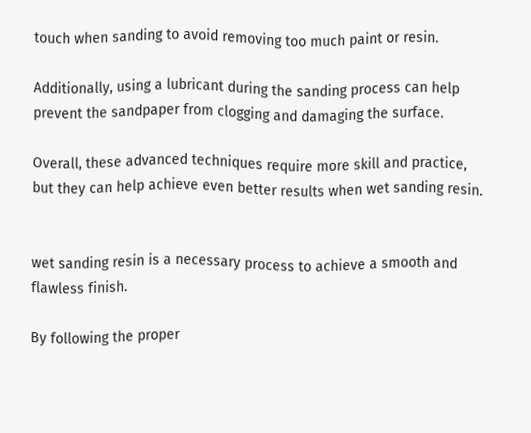touch when sanding to avoid removing too much paint or resin.

Additionally, using a lubricant during the sanding process can help prevent the sandpaper from clogging and damaging the surface.

Overall, these advanced techniques require more skill and practice, but they can help achieve even better results when wet sanding resin.


wet sanding resin is a necessary process to achieve a smooth and flawless finish.

By following the proper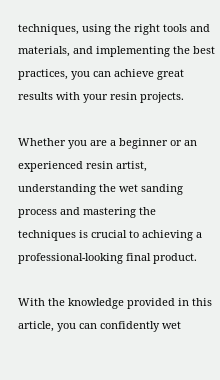techniques, using the right tools and materials, and implementing the best practices, you can achieve great results with your resin projects.

Whether you are a beginner or an experienced resin artist, understanding the wet sanding process and mastering the techniques is crucial to achieving a professional-looking final product.

With the knowledge provided in this article, you can confidently wet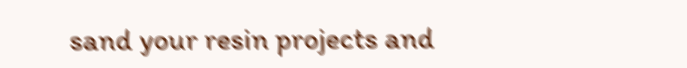sand your resin projects and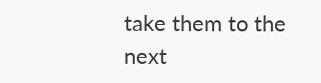take them to the next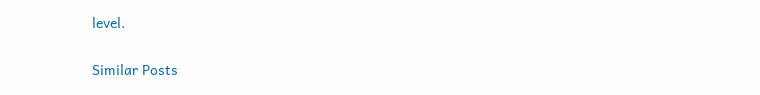level.

Similar Posts